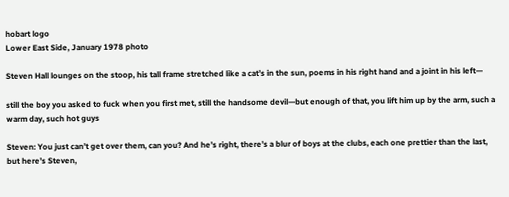hobart logo
Lower East Side, January 1978 photo

Steven Hall lounges on the stoop, his tall frame stretched like a cat’s in the sun, poems in his right hand and a joint in his left—

still the boy you asked to fuck when you first met, still the handsome devil—but enough of that, you lift him up by the arm, such a warm day, such hot guys

Steven: You just can’t get over them, can you? And he’s right, there’s a blur of boys at the clubs, each one prettier than the last, but here’s Steven,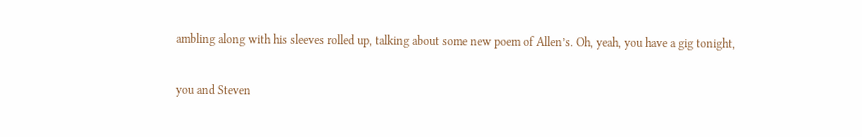ambling along with his sleeves rolled up, talking about some new poem of Allen’s. Oh, yeah, you have a gig tonight,

you and Steven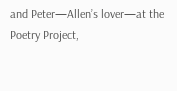and Peter—Allen’s lover—at the Poetry Project,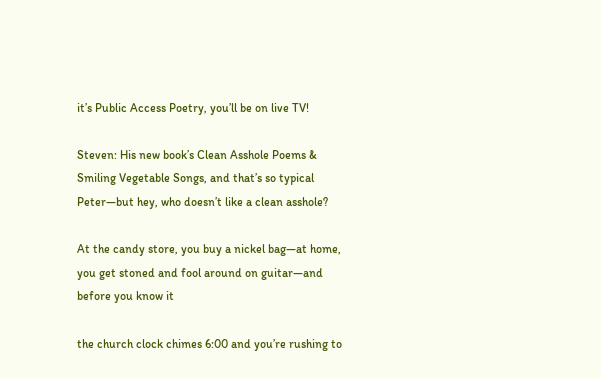it’s Public Access Poetry, you’ll be on live TV!

Steven: His new book’s Clean Asshole Poems & Smiling Vegetable Songs, and that’s so typical Peter—but hey, who doesn’t like a clean asshole?

At the candy store, you buy a nickel bag—at home, you get stoned and fool around on guitar—and before you know it

the church clock chimes 6:00 and you’re rushing to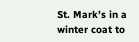St. Mark’s in a winter coat to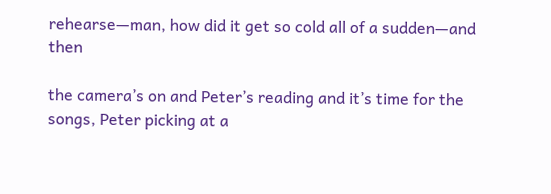rehearse—man, how did it get so cold all of a sudden—and then

the camera’s on and Peter’s reading and it’s time for the songs, Peter picking at a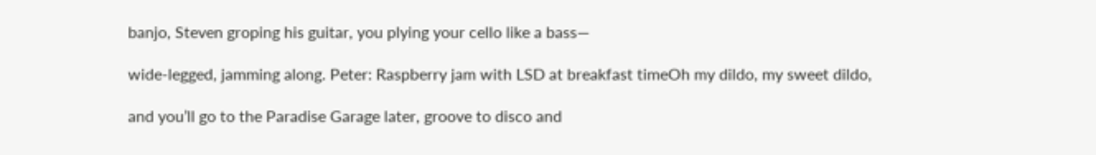banjo, Steven groping his guitar, you plying your cello like a bass—

wide-legged, jamming along. Peter: Raspberry jam with LSD at breakfast timeOh my dildo, my sweet dildo,

and you’ll go to the Paradise Garage later, groove to disco and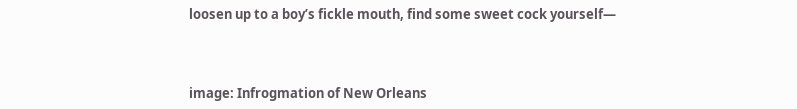loosen up to a boy’s fickle mouth, find some sweet cock yourself—



image: Infrogmation of New Orleans